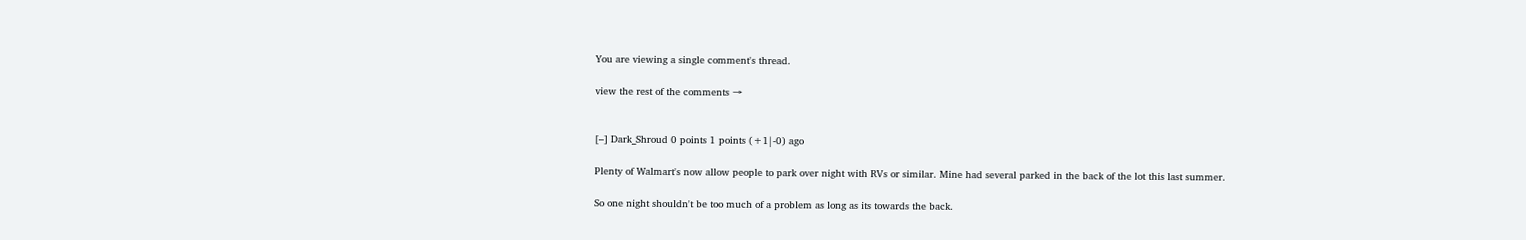You are viewing a single comment's thread.

view the rest of the comments →


[–] Dark_Shroud 0 points 1 points (+1|-0) ago

Plenty of Walmart's now allow people to park over night with RVs or similar. Mine had several parked in the back of the lot this last summer.

So one night shouldn't be too much of a problem as long as its towards the back.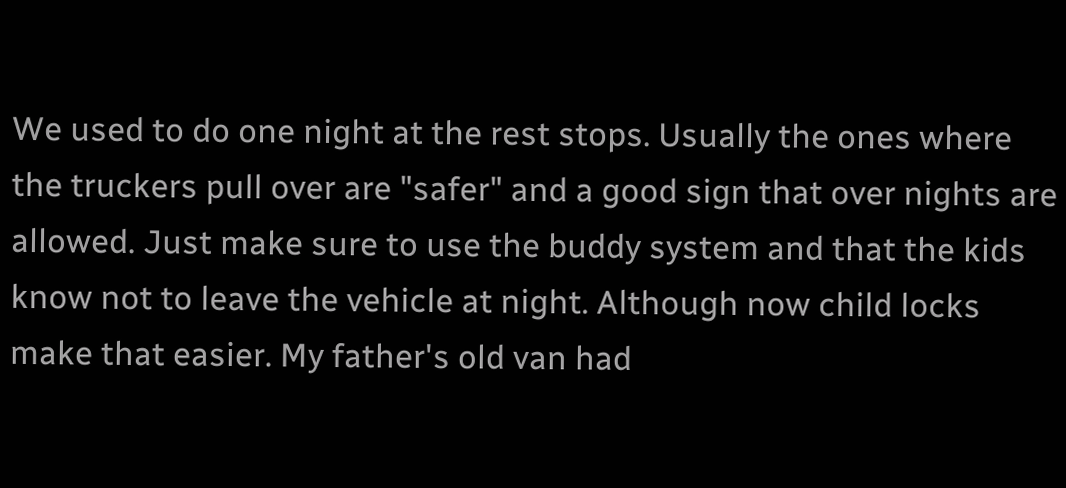We used to do one night at the rest stops. Usually the ones where the truckers pull over are "safer" and a good sign that over nights are allowed. Just make sure to use the buddy system and that the kids know not to leave the vehicle at night. Although now child locks make that easier. My father's old van had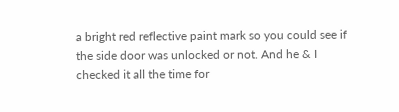a bright red reflective paint mark so you could see if the side door was unlocked or not. And he & I checked it all the time for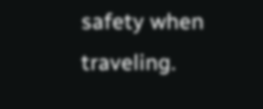safety when traveling.